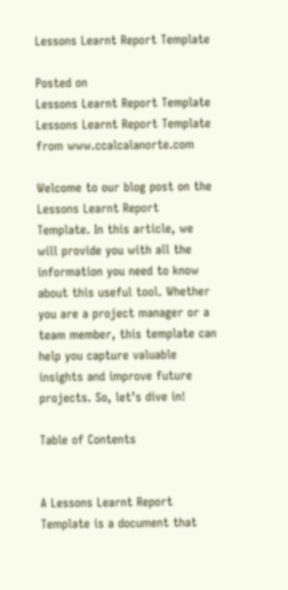Lessons Learnt Report Template

Posted on
Lessons Learnt Report Template
Lessons Learnt Report Template from www.ccalcalanorte.com

Welcome to our blog post on the Lessons Learnt Report Template. In this article, we will provide you with all the information you need to know about this useful tool. Whether you are a project manager or a team member, this template can help you capture valuable insights and improve future projects. So, let’s dive in!

Table of Contents


A Lessons Learnt Report Template is a document that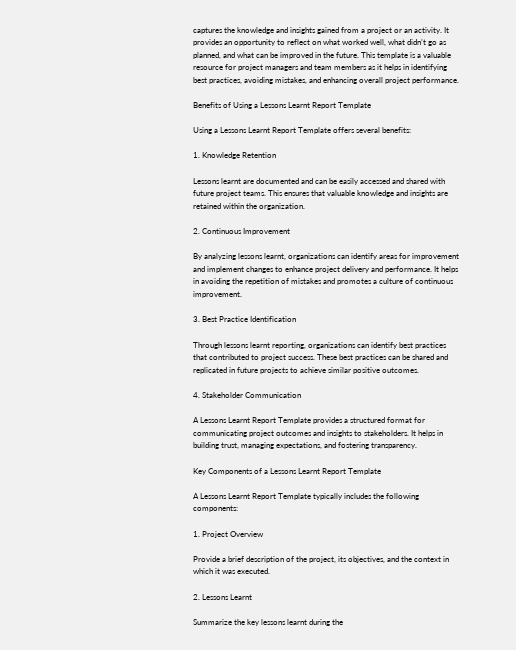captures the knowledge and insights gained from a project or an activity. It provides an opportunity to reflect on what worked well, what didn’t go as planned, and what can be improved in the future. This template is a valuable resource for project managers and team members as it helps in identifying best practices, avoiding mistakes, and enhancing overall project performance.

Benefits of Using a Lessons Learnt Report Template

Using a Lessons Learnt Report Template offers several benefits:

1. Knowledge Retention

Lessons learnt are documented and can be easily accessed and shared with future project teams. This ensures that valuable knowledge and insights are retained within the organization.

2. Continuous Improvement

By analyzing lessons learnt, organizations can identify areas for improvement and implement changes to enhance project delivery and performance. It helps in avoiding the repetition of mistakes and promotes a culture of continuous improvement.

3. Best Practice Identification

Through lessons learnt reporting, organizations can identify best practices that contributed to project success. These best practices can be shared and replicated in future projects to achieve similar positive outcomes.

4. Stakeholder Communication

A Lessons Learnt Report Template provides a structured format for communicating project outcomes and insights to stakeholders. It helps in building trust, managing expectations, and fostering transparency.

Key Components of a Lessons Learnt Report Template

A Lessons Learnt Report Template typically includes the following components:

1. Project Overview

Provide a brief description of the project, its objectives, and the context in which it was executed.

2. Lessons Learnt

Summarize the key lessons learnt during the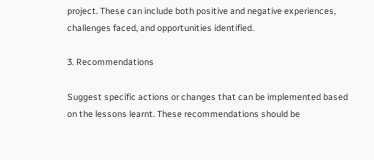project. These can include both positive and negative experiences, challenges faced, and opportunities identified.

3. Recommendations

Suggest specific actions or changes that can be implemented based on the lessons learnt. These recommendations should be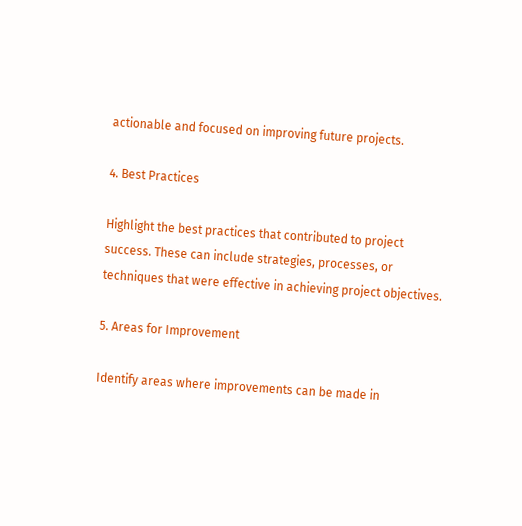actionable and focused on improving future projects.

4. Best Practices

Highlight the best practices that contributed to project success. These can include strategies, processes, or techniques that were effective in achieving project objectives.

5. Areas for Improvement

Identify areas where improvements can be made in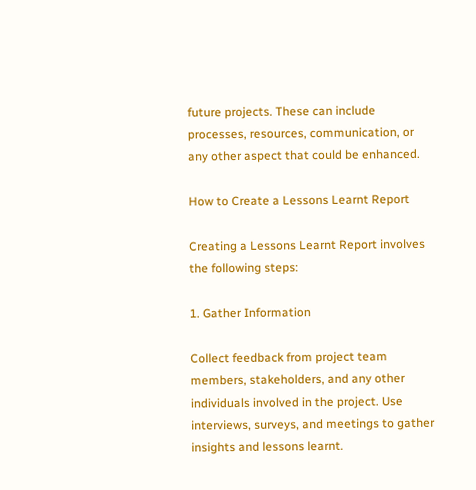future projects. These can include processes, resources, communication, or any other aspect that could be enhanced.

How to Create a Lessons Learnt Report

Creating a Lessons Learnt Report involves the following steps:

1. Gather Information

Collect feedback from project team members, stakeholders, and any other individuals involved in the project. Use interviews, surveys, and meetings to gather insights and lessons learnt.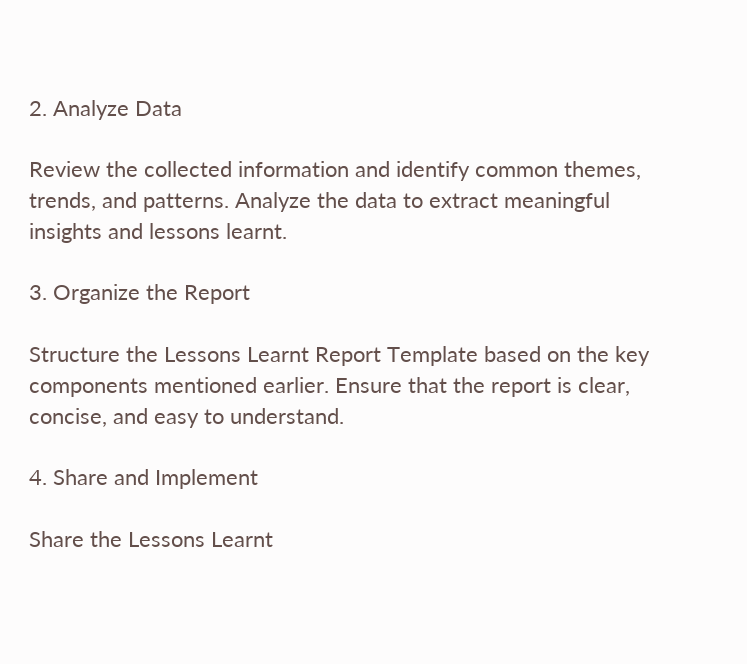2. Analyze Data

Review the collected information and identify common themes, trends, and patterns. Analyze the data to extract meaningful insights and lessons learnt.

3. Organize the Report

Structure the Lessons Learnt Report Template based on the key components mentioned earlier. Ensure that the report is clear, concise, and easy to understand.

4. Share and Implement

Share the Lessons Learnt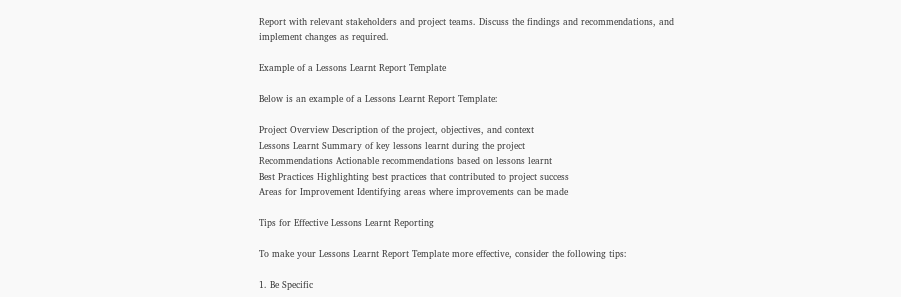Report with relevant stakeholders and project teams. Discuss the findings and recommendations, and implement changes as required.

Example of a Lessons Learnt Report Template

Below is an example of a Lessons Learnt Report Template:

Project Overview Description of the project, objectives, and context
Lessons Learnt Summary of key lessons learnt during the project
Recommendations Actionable recommendations based on lessons learnt
Best Practices Highlighting best practices that contributed to project success
Areas for Improvement Identifying areas where improvements can be made

Tips for Effective Lessons Learnt Reporting

To make your Lessons Learnt Report Template more effective, consider the following tips:

1. Be Specific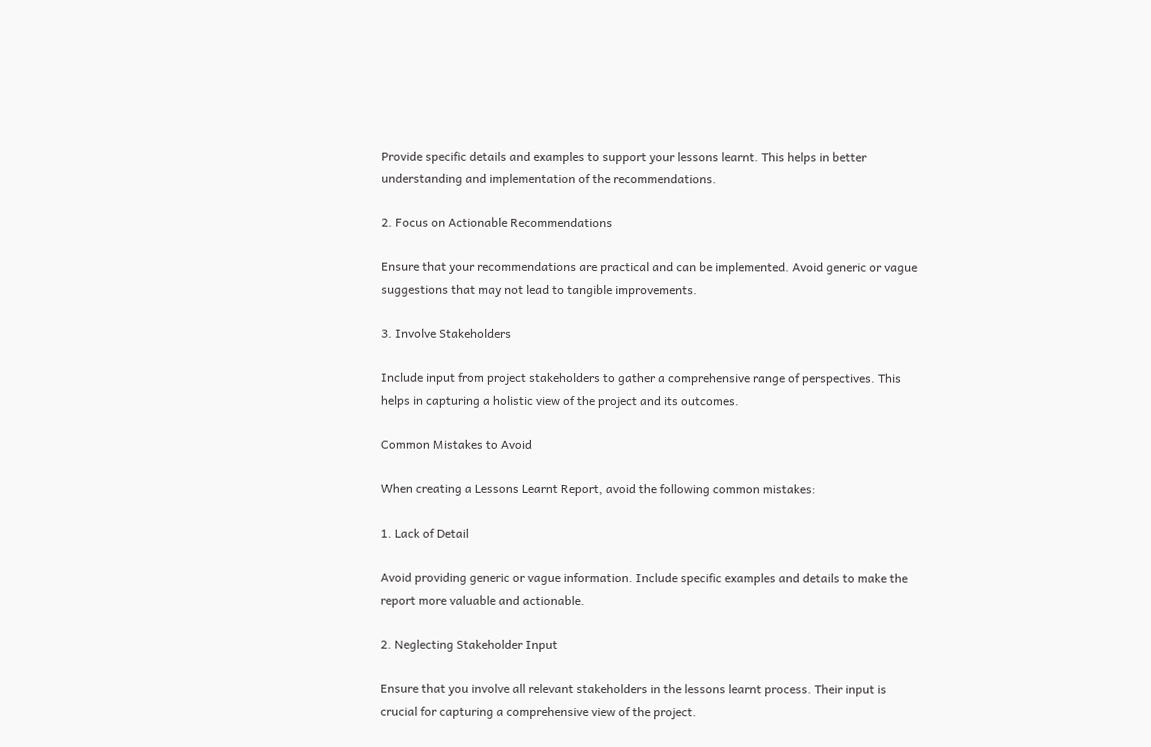Provide specific details and examples to support your lessons learnt. This helps in better understanding and implementation of the recommendations.

2. Focus on Actionable Recommendations

Ensure that your recommendations are practical and can be implemented. Avoid generic or vague suggestions that may not lead to tangible improvements.

3. Involve Stakeholders

Include input from project stakeholders to gather a comprehensive range of perspectives. This helps in capturing a holistic view of the project and its outcomes.

Common Mistakes to Avoid

When creating a Lessons Learnt Report, avoid the following common mistakes:

1. Lack of Detail

Avoid providing generic or vague information. Include specific examples and details to make the report more valuable and actionable.

2. Neglecting Stakeholder Input

Ensure that you involve all relevant stakeholders in the lessons learnt process. Their input is crucial for capturing a comprehensive view of the project.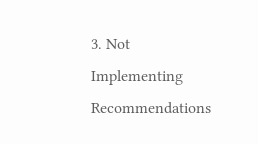3. Not Implementing Recommendations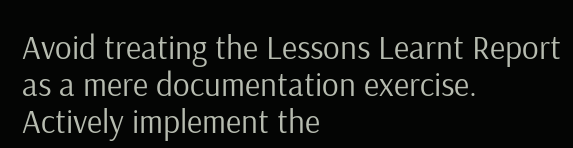Avoid treating the Lessons Learnt Report as a mere documentation exercise. Actively implement the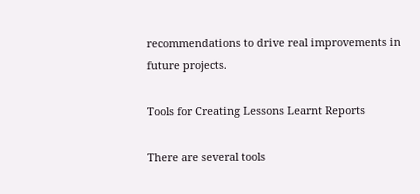recommendations to drive real improvements in future projects.

Tools for Creating Lessons Learnt Reports

There are several tools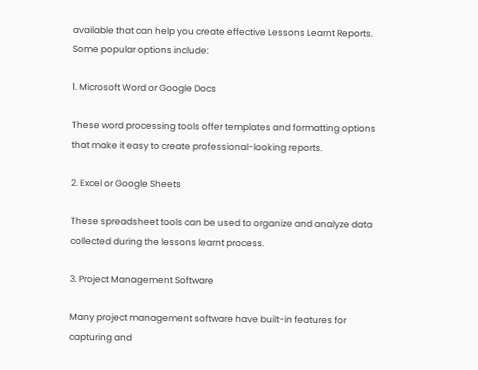available that can help you create effective Lessons Learnt Reports. Some popular options include:

1. Microsoft Word or Google Docs

These word processing tools offer templates and formatting options that make it easy to create professional-looking reports.

2. Excel or Google Sheets

These spreadsheet tools can be used to organize and analyze data collected during the lessons learnt process.

3. Project Management Software

Many project management software have built-in features for capturing and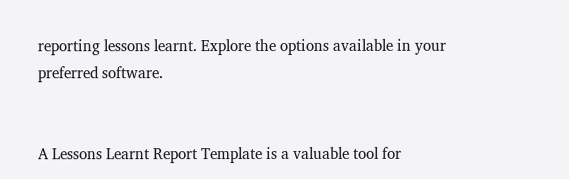reporting lessons learnt. Explore the options available in your preferred software.


A Lessons Learnt Report Template is a valuable tool for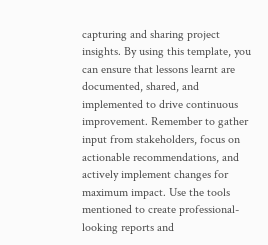capturing and sharing project insights. By using this template, you can ensure that lessons learnt are documented, shared, and implemented to drive continuous improvement. Remember to gather input from stakeholders, focus on actionable recommendations, and actively implement changes for maximum impact. Use the tools mentioned to create professional-looking reports and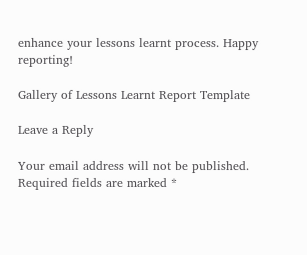enhance your lessons learnt process. Happy reporting!

Gallery of Lessons Learnt Report Template

Leave a Reply

Your email address will not be published. Required fields are marked *